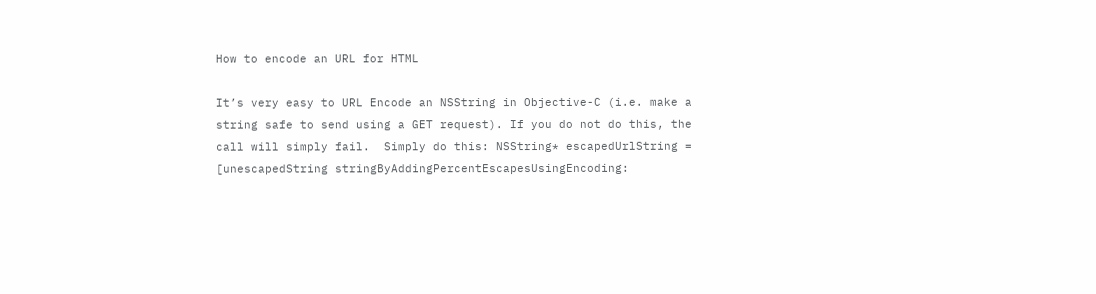How to encode an URL for HTML

It’s very easy to URL Encode an NSString in Objective-C (i.e. make a string safe to send using a GET request). If you do not do this, the call will simply fail.  Simply do this: NSString* escapedUrlString = [unescapedString stringByAddingPercentEscapesUsingEncoding: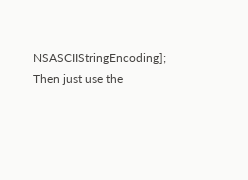NSASCIIStringEncoding]; Then just use the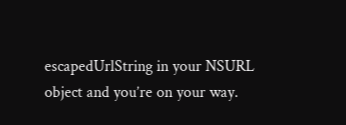escapedUrlString in your NSURL object and you’re on your way.